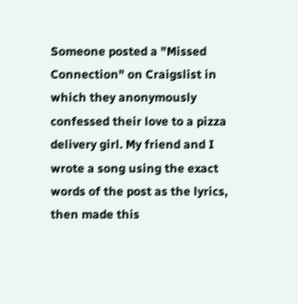Someone posted a "Missed Connection" on Craigslist in which they anonymously confessed their love to a pizza delivery girl. My friend and I wrote a song using the exact words of the post as the lyrics, then made this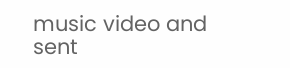music video and sent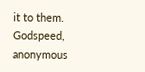it to them. Godspeed, anonymous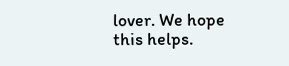lover. We hope this helps.